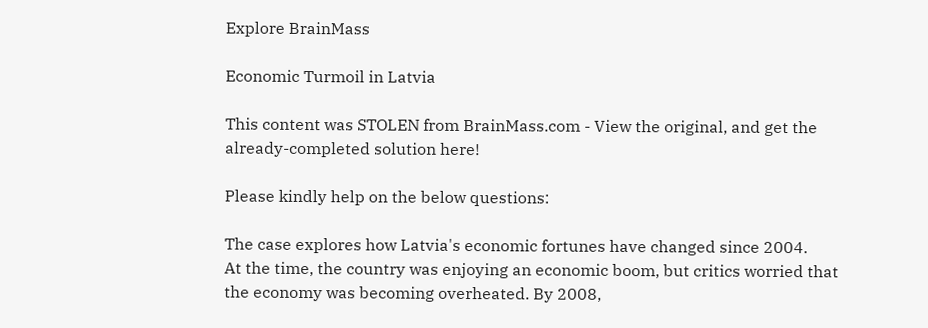Explore BrainMass

Economic Turmoil in Latvia

This content was STOLEN from BrainMass.com - View the original, and get the already-completed solution here!

Please kindly help on the below questions:

The case explores how Latvia's economic fortunes have changed since 2004.
At the time, the country was enjoying an economic boom, but critics worried that the economy was becoming overheated. By 2008,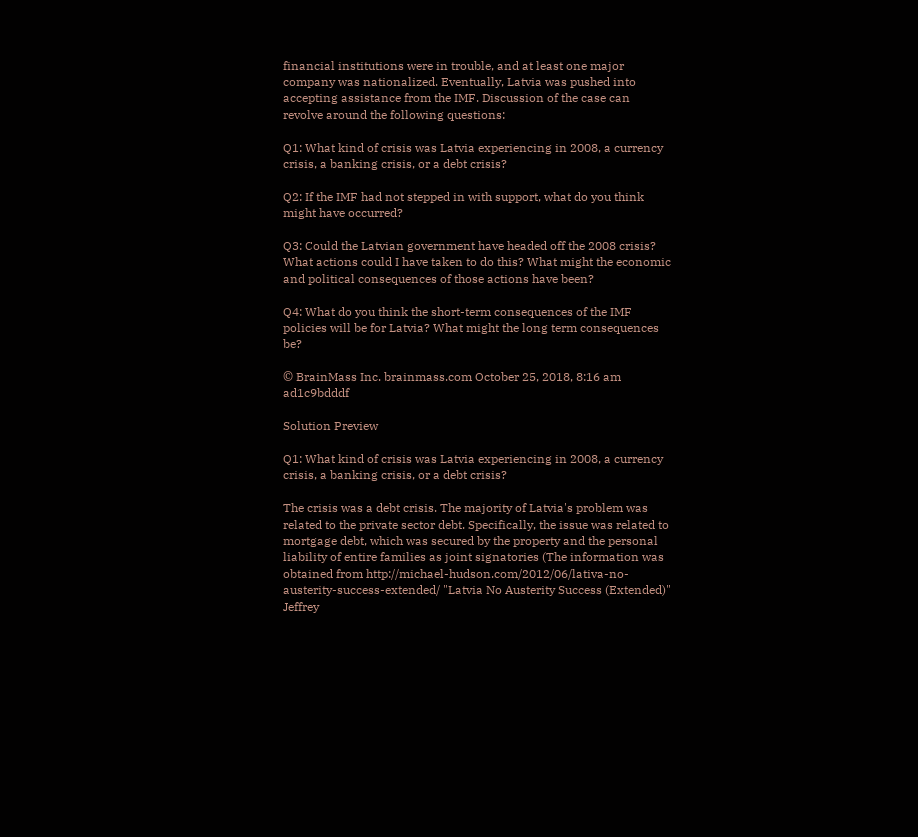financial institutions were in trouble, and at least one major company was nationalized. Eventually, Latvia was pushed into accepting assistance from the IMF. Discussion of the case can revolve around the following questions:

Q1: What kind of crisis was Latvia experiencing in 2008, a currency crisis, a banking crisis, or a debt crisis?

Q2: If the IMF had not stepped in with support, what do you think
might have occurred?

Q3: Could the Latvian government have headed off the 2008 crisis? What actions could I have taken to do this? What might the economic and political consequences of those actions have been?

Q4: What do you think the short-term consequences of the IMF policies will be for Latvia? What might the long term consequences be?

© BrainMass Inc. brainmass.com October 25, 2018, 8:16 am ad1c9bdddf

Solution Preview

Q1: What kind of crisis was Latvia experiencing in 2008, a currency crisis, a banking crisis, or a debt crisis?

The crisis was a debt crisis. The majority of Latvia's problem was related to the private sector debt. Specifically, the issue was related to mortgage debt, which was secured by the property and the personal liability of entire families as joint signatories (The information was obtained from http://michael-hudson.com/2012/06/lativa-no-austerity-success-extended/ "Latvia No Austerity Success (Extended)" Jeffrey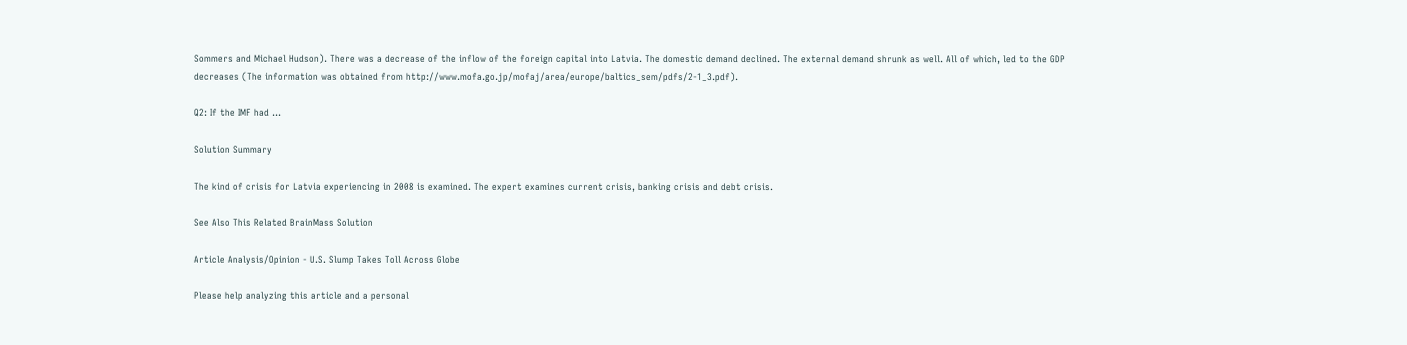Sommers and Michael Hudson). There was a decrease of the inflow of the foreign capital into Latvia. The domestic demand declined. The external demand shrunk as well. All of which, led to the GDP decreases (The information was obtained from http://www.mofa.go.jp/mofaj/area/europe/baltics_sem/pdfs/2-1_3.pdf).

Q2: If the IMF had ...

Solution Summary

The kind of crisis for Latvia experiencing in 2008 is examined. The expert examines current crisis, banking crisis and debt crisis.

See Also This Related BrainMass Solution

Article Analysis/Opinion - U.S. Slump Takes Toll Across Globe

Please help analyzing this article and a personal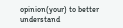opinion(your) to better understand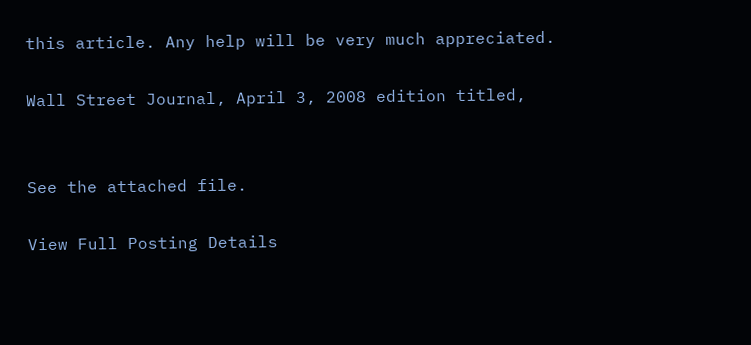this article. Any help will be very much appreciated.

Wall Street Journal, April 3, 2008 edition titled,


See the attached file.

View Full Posting Details